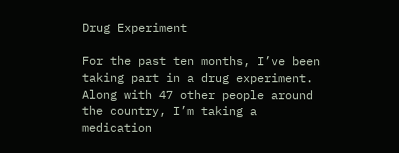Drug Experiment

For the past ten months, I’ve been taking part in a drug experiment. Along with 47 other people around the country, I’m taking a medication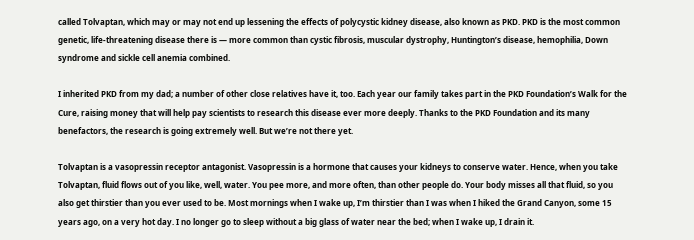called Tolvaptan, which may or may not end up lessening the effects of polycystic kidney disease, also known as PKD. PKD is the most common genetic, life-threatening disease there is — more common than cystic fibrosis, muscular dystrophy, Huntington’s disease, hemophilia, Down syndrome and sickle cell anemia combined.

I inherited PKD from my dad; a number of other close relatives have it, too. Each year our family takes part in the PKD Foundation’s Walk for the Cure, raising money that will help pay scientists to research this disease ever more deeply. Thanks to the PKD Foundation and its many benefactors, the research is going extremely well. But we’re not there yet.

Tolvaptan is a vasopressin receptor antagonist. Vasopressin is a hormone that causes your kidneys to conserve water. Hence, when you take Tolvaptan, fluid flows out of you like, well, water. You pee more, and more often, than other people do. Your body misses all that fluid, so you also get thirstier than you ever used to be. Most mornings when I wake up, I’m thirstier than I was when I hiked the Grand Canyon, some 15 years ago, on a very hot day. I no longer go to sleep without a big glass of water near the bed; when I wake up, I drain it.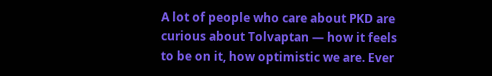A lot of people who care about PKD are curious about Tolvaptan — how it feels to be on it, how optimistic we are. Ever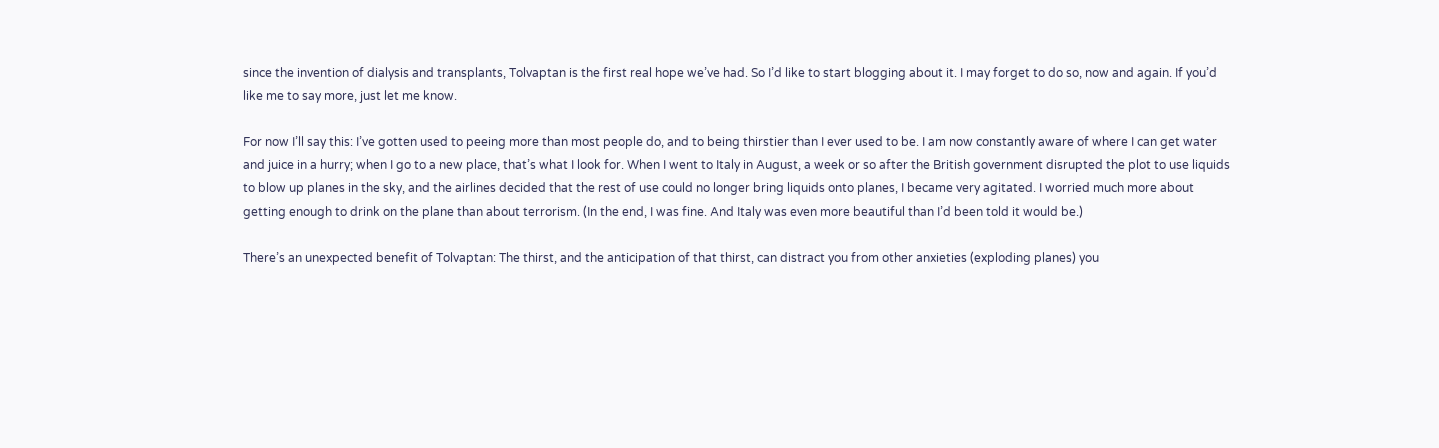since the invention of dialysis and transplants, Tolvaptan is the first real hope we’ve had. So I’d like to start blogging about it. I may forget to do so, now and again. If you’d like me to say more, just let me know.

For now I’ll say this: I’ve gotten used to peeing more than most people do, and to being thirstier than I ever used to be. I am now constantly aware of where I can get water and juice in a hurry; when I go to a new place, that’s what I look for. When I went to Italy in August, a week or so after the British government disrupted the plot to use liquids to blow up planes in the sky, and the airlines decided that the rest of use could no longer bring liquids onto planes, I became very agitated. I worried much more about getting enough to drink on the plane than about terrorism. (In the end, I was fine. And Italy was even more beautiful than I’d been told it would be.)

There’s an unexpected benefit of Tolvaptan: The thirst, and the anticipation of that thirst, can distract you from other anxieties (exploding planes) you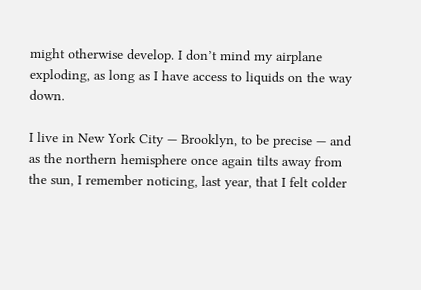might otherwise develop. I don’t mind my airplane exploding, as long as I have access to liquids on the way down.

I live in New York City — Brooklyn, to be precise — and as the northern hemisphere once again tilts away from the sun, I remember noticing, last year, that I felt colder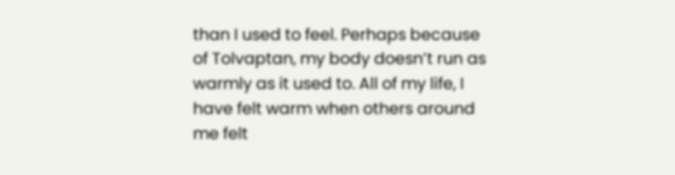than I used to feel. Perhaps because of Tolvaptan, my body doesn’t run as warmly as it used to. All of my life, I have felt warm when others around me felt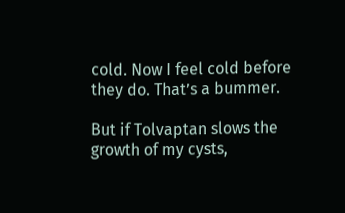cold. Now I feel cold before they do. That’s a bummer.

But if Tolvaptan slows the growth of my cysts,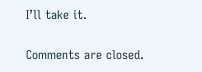I’ll take it.

Comments are closed.